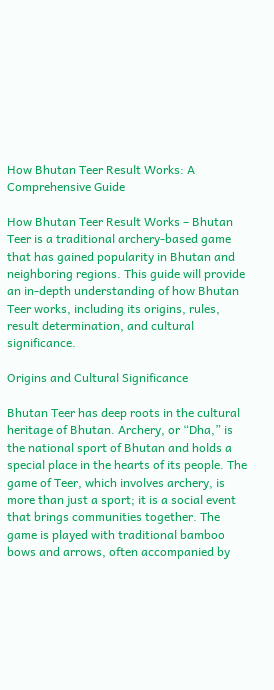How Bhutan Teer Result Works: A Comprehensive Guide

How Bhutan Teer Result Works – Bhutan Teer is a traditional archery-based game that has gained popularity in Bhutan and neighboring regions. This guide will provide an in-depth understanding of how Bhutan Teer works, including its origins, rules, result determination, and cultural significance.

Origins and Cultural Significance

Bhutan Teer has deep roots in the cultural heritage of Bhutan. Archery, or “Dha,” is the national sport of Bhutan and holds a special place in the hearts of its people. The game of Teer, which involves archery, is more than just a sport; it is a social event that brings communities together. The game is played with traditional bamboo bows and arrows, often accompanied by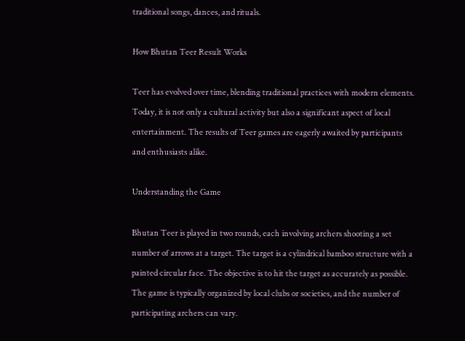traditional songs, dances, and rituals.

How Bhutan Teer Result Works

Teer has evolved over time, blending traditional practices with modern elements. Today, it is not only a cultural activity but also a significant aspect of local entertainment. The results of Teer games are eagerly awaited by participants and enthusiasts alike.

Understanding the Game

Bhutan Teer is played in two rounds, each involving archers shooting a set number of arrows at a target. The target is a cylindrical bamboo structure with a painted circular face. The objective is to hit the target as accurately as possible. The game is typically organized by local clubs or societies, and the number of participating archers can vary.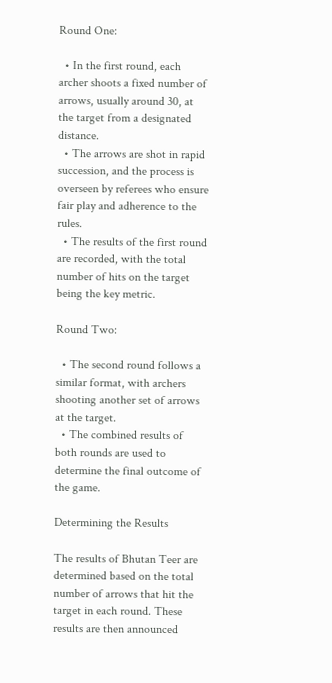Round One:

  • In the first round, each archer shoots a fixed number of arrows, usually around 30, at the target from a designated distance.
  • The arrows are shot in rapid succession, and the process is overseen by referees who ensure fair play and adherence to the rules.
  • The results of the first round are recorded, with the total number of hits on the target being the key metric.

Round Two:

  • The second round follows a similar format, with archers shooting another set of arrows at the target.
  • The combined results of both rounds are used to determine the final outcome of the game.

Determining the Results

The results of Bhutan Teer are determined based on the total number of arrows that hit the target in each round. These results are then announced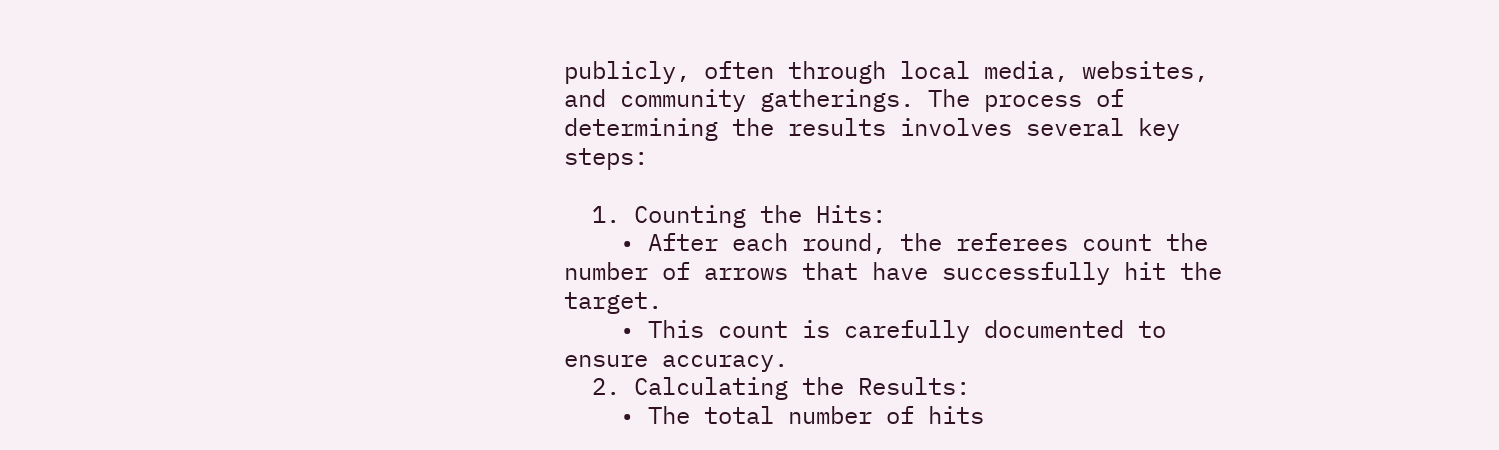publicly, often through local media, websites, and community gatherings. The process of determining the results involves several key steps:

  1. Counting the Hits:
    • After each round, the referees count the number of arrows that have successfully hit the target.
    • This count is carefully documented to ensure accuracy.
  2. Calculating the Results:
    • The total number of hits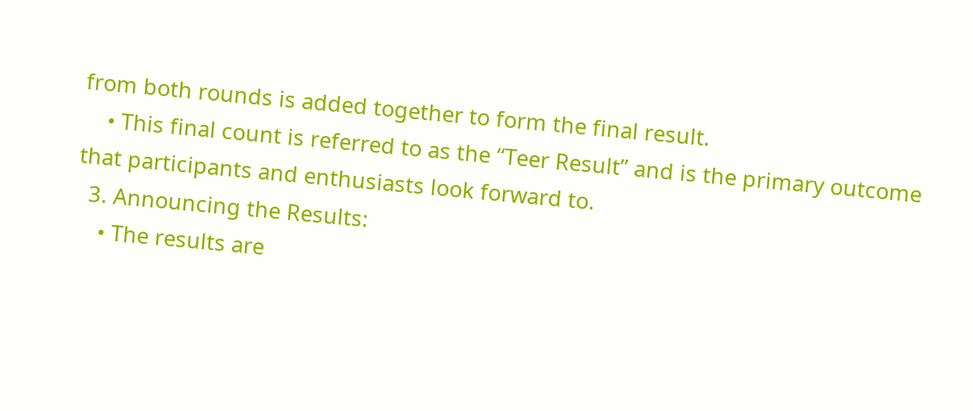from both rounds is added together to form the final result.
    • This final count is referred to as the “Teer Result” and is the primary outcome that participants and enthusiasts look forward to.
  3. Announcing the Results:
    • The results are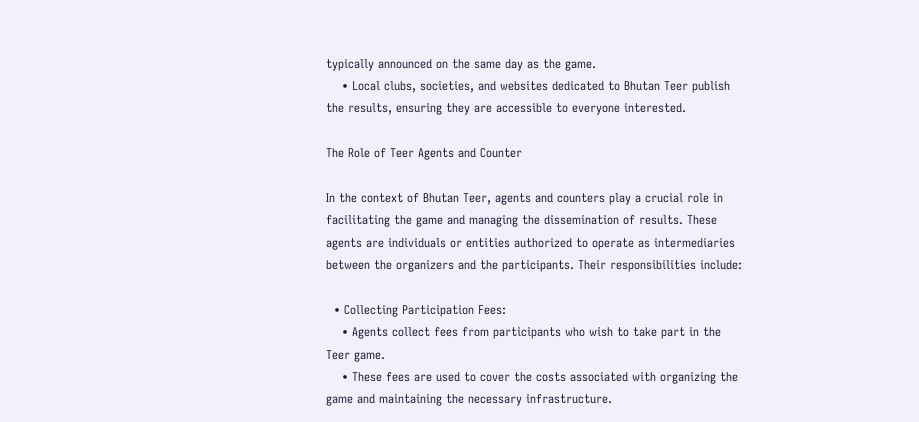typically announced on the same day as the game.
    • Local clubs, societies, and websites dedicated to Bhutan Teer publish the results, ensuring they are accessible to everyone interested.

The Role of Teer Agents and Counter

In the context of Bhutan Teer, agents and counters play a crucial role in facilitating the game and managing the dissemination of results. These agents are individuals or entities authorized to operate as intermediaries between the organizers and the participants. Their responsibilities include:

  • Collecting Participation Fees:
    • Agents collect fees from participants who wish to take part in the Teer game.
    • These fees are used to cover the costs associated with organizing the game and maintaining the necessary infrastructure.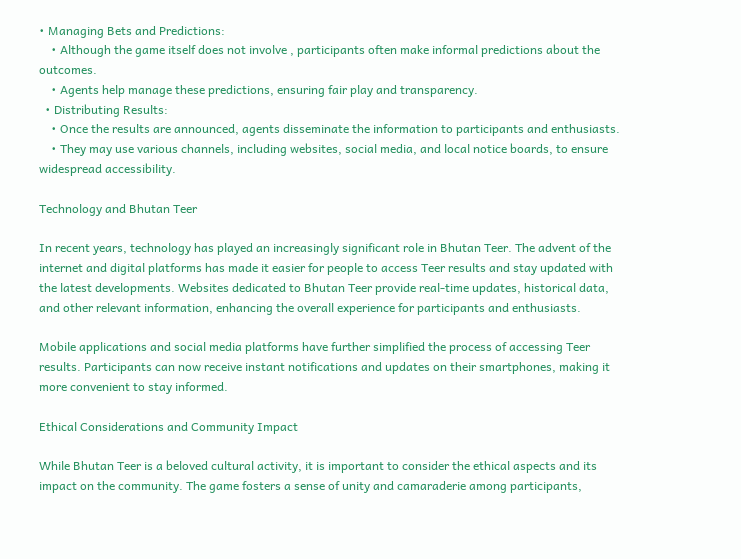• Managing Bets and Predictions:
    • Although the game itself does not involve , participants often make informal predictions about the outcomes.
    • Agents help manage these predictions, ensuring fair play and transparency.
  • Distributing Results:
    • Once the results are announced, agents disseminate the information to participants and enthusiasts.
    • They may use various channels, including websites, social media, and local notice boards, to ensure widespread accessibility.

Technology and Bhutan Teer

In recent years, technology has played an increasingly significant role in Bhutan Teer. The advent of the internet and digital platforms has made it easier for people to access Teer results and stay updated with the latest developments. Websites dedicated to Bhutan Teer provide real-time updates, historical data, and other relevant information, enhancing the overall experience for participants and enthusiasts.

Mobile applications and social media platforms have further simplified the process of accessing Teer results. Participants can now receive instant notifications and updates on their smartphones, making it more convenient to stay informed.

Ethical Considerations and Community Impact

While Bhutan Teer is a beloved cultural activity, it is important to consider the ethical aspects and its impact on the community. The game fosters a sense of unity and camaraderie among participants,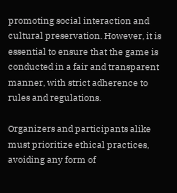promoting social interaction and cultural preservation. However, it is essential to ensure that the game is conducted in a fair and transparent manner, with strict adherence to rules and regulations.

Organizers and participants alike must prioritize ethical practices, avoiding any form of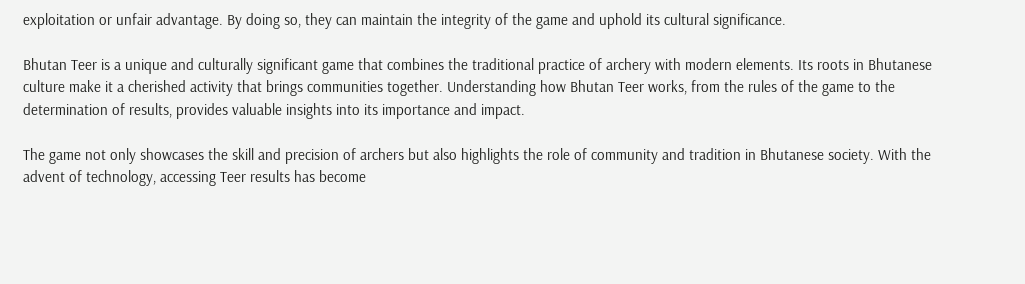exploitation or unfair advantage. By doing so, they can maintain the integrity of the game and uphold its cultural significance.

Bhutan Teer is a unique and culturally significant game that combines the traditional practice of archery with modern elements. Its roots in Bhutanese culture make it a cherished activity that brings communities together. Understanding how Bhutan Teer works, from the rules of the game to the determination of results, provides valuable insights into its importance and impact.

The game not only showcases the skill and precision of archers but also highlights the role of community and tradition in Bhutanese society. With the advent of technology, accessing Teer results has become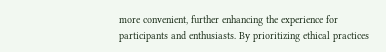more convenient, further enhancing the experience for participants and enthusiasts. By prioritizing ethical practices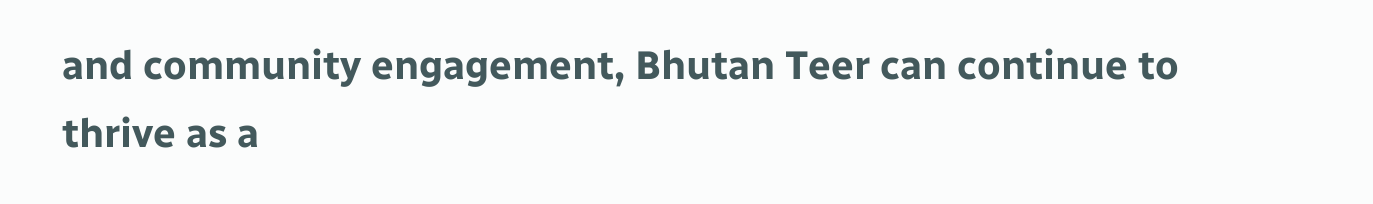and community engagement, Bhutan Teer can continue to thrive as a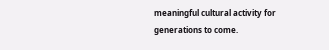meaningful cultural activity for generations to come.